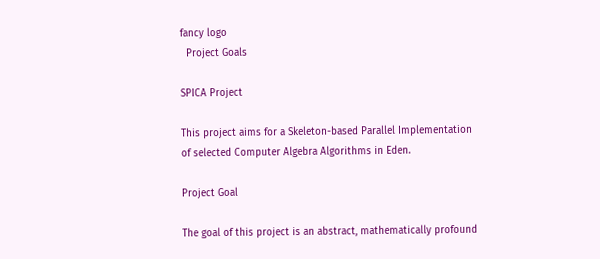fancy logo
  Project Goals

SPICA Project

This project aims for a Skeleton-based Parallel Implementation of selected Computer Algebra Algorithms in Eden.

Project Goal

The goal of this project is an abstract, mathematically profound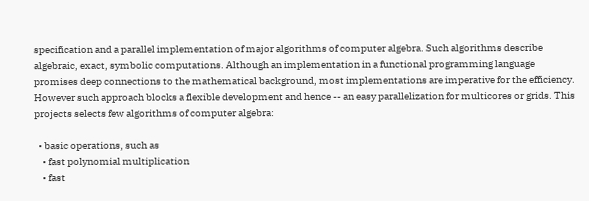specification and a parallel implementation of major algorithms of computer algebra. Such algorithms describe algebraic, exact, symbolic computations. Although an implementation in a functional programming language promises deep connections to the mathematical background, most implementations are imperative for the efficiency. However such approach blocks a flexible development and hence -- an easy parallelization for multicores or grids. This projects selects few algorithms of computer algebra:

  • basic operations, such as
    • fast polynomial multiplication
    • fast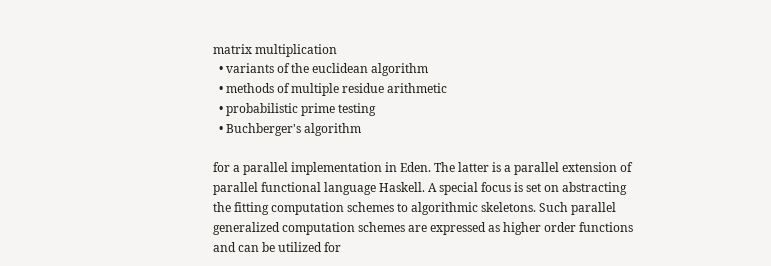matrix multiplication
  • variants of the euclidean algorithm
  • methods of multiple residue arithmetic
  • probabilistic prime testing
  • Buchberger's algorithm

for a parallel implementation in Eden. The latter is a parallel extension of parallel functional language Haskell. A special focus is set on abstracting the fitting computation schemes to algorithmic skeletons. Such parallel generalized computation schemes are expressed as higher order functions and can be utilized for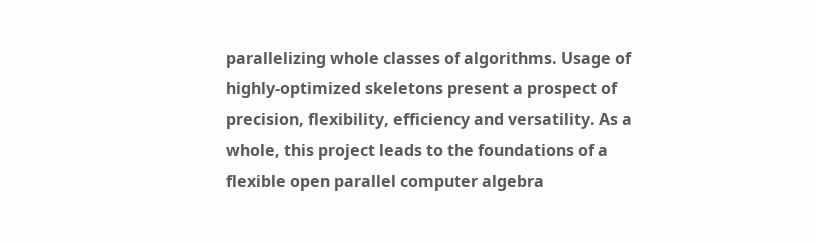parallelizing whole classes of algorithms. Usage of highly-optimized skeletons present a prospect of precision, flexibility, efficiency and versatility. As a whole, this project leads to the foundations of a flexible open parallel computer algebra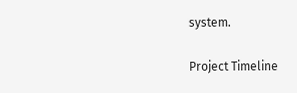system.

Project Timeline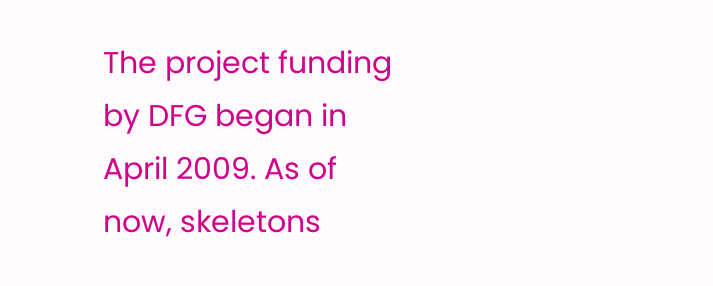The project funding by DFG began in April 2009. As of now, skeletons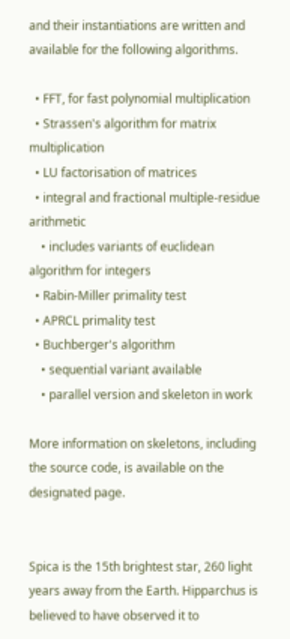and their instantiations are written and available for the following algorithms.

  • FFT, for fast polynomial multiplication
  • Strassen's algorithm for matrix multiplication
  • LU factorisation of matrices
  • integral and fractional multiple-residue arithmetic
    • includes variants of euclidean algorithm for integers
  • Rabin-Miller primality test
  • APRCL primality test
  • Buchberger's algorithm
    • sequential variant available
    • parallel version and skeleton in work

More information on skeletons, including the source code, is available on the designated page.


Spica is the 15th brightest star, 260 light years away from the Earth. Hipparchus is believed to have observed it to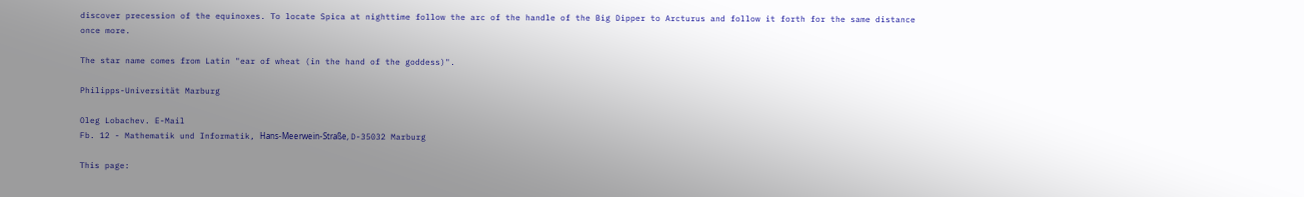discover precession of the equinoxes. To locate Spica at nighttime follow the arc of the handle of the Big Dipper to Arcturus and follow it forth for the same distance once more.

The star name comes from Latin "ear of wheat (in the hand of the goddess)".

Philipps-Universität Marburg

Oleg Lobachev. E-Mail
Fb. 12 - Mathematik und Informatik, Hans-Meerwein-Straße, D-35032 Marburg

This page: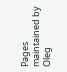Pages maintained by Oleg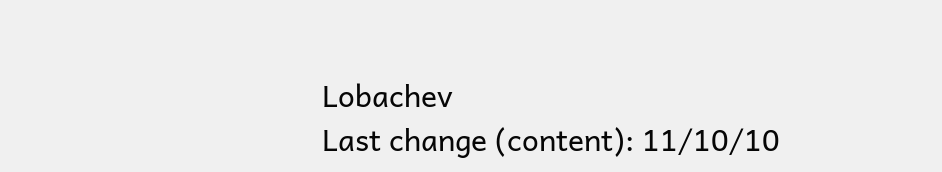Lobachev
Last change (content): 11/10/10